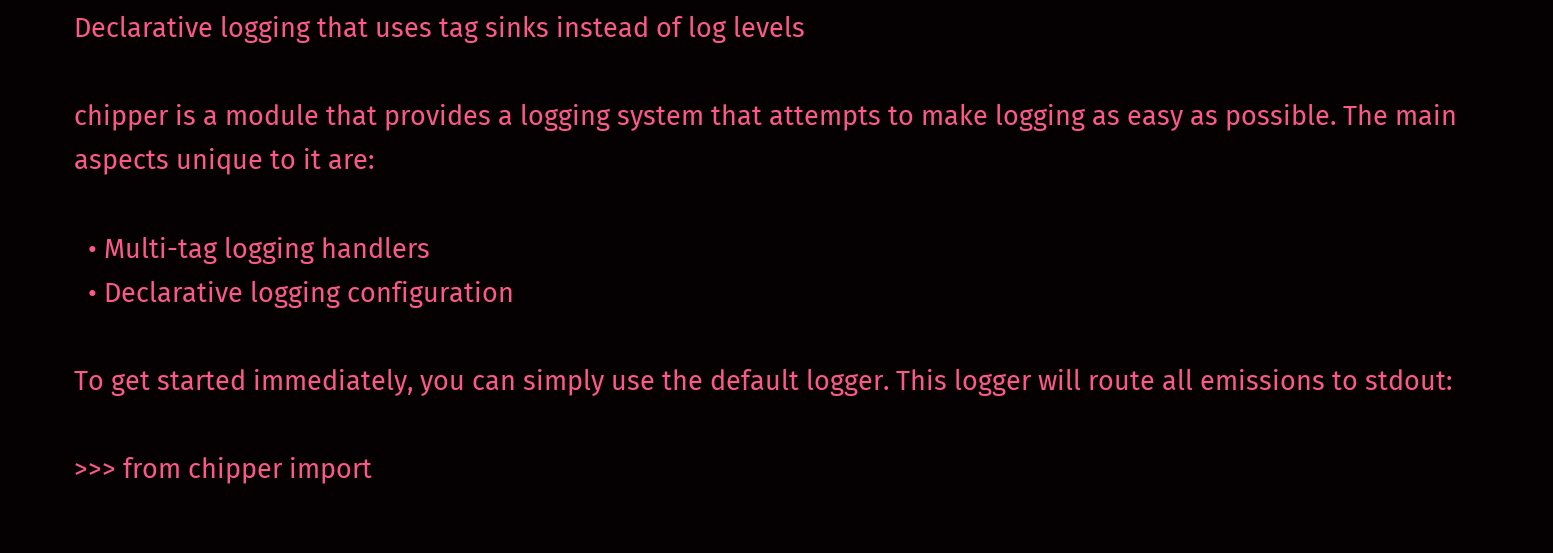Declarative logging that uses tag sinks instead of log levels

chipper is a module that provides a logging system that attempts to make logging as easy as possible. The main aspects unique to it are:

  • Multi-tag logging handlers
  • Declarative logging configuration

To get started immediately, you can simply use the default logger. This logger will route all emissions to stdout:

>>> from chipper import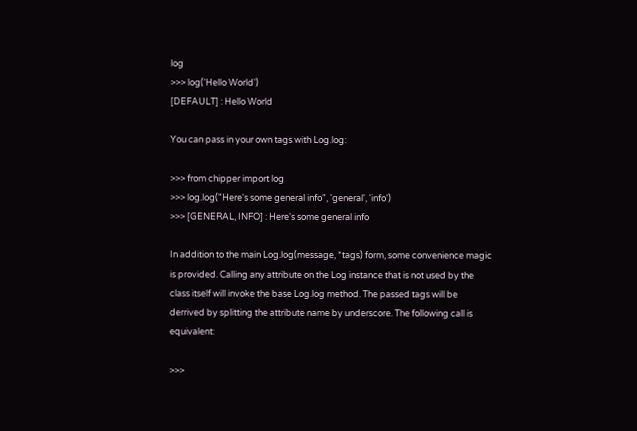log
>>> log('Hello World')
[DEFAULT] : Hello World

You can pass in your own tags with Log.log:

>>> from chipper import log
>>> log.log("Here's some general info", 'general', 'info')
>>> [GENERAL, INFO] : Here's some general info

In addition to the main Log.log(message, *tags) form, some convenience magic is provided. Calling any attribute on the Log instance that is not used by the class itself will invoke the base Log.log method. The passed tags will be derrived by splitting the attribute name by underscore. The following call is equivalent:

>>>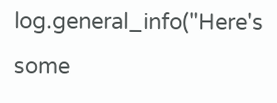log.general_info("Here's some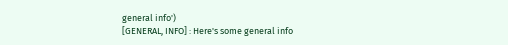general info')
[GENERAL, INFO] : Here's some general info